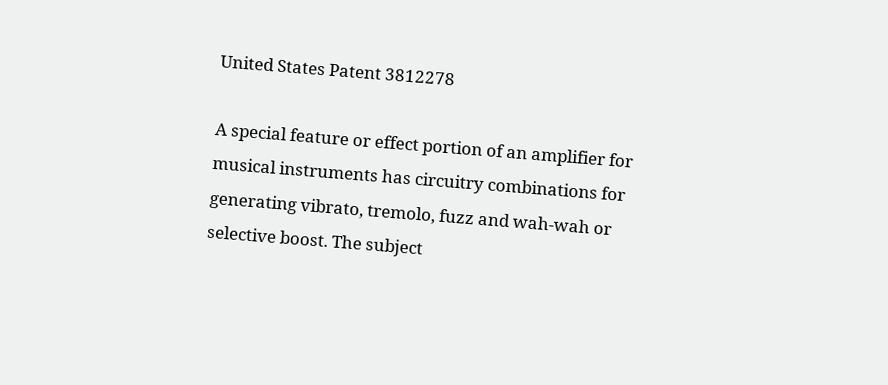United States Patent 3812278

A special feature or effect portion of an amplifier for musical instruments has circuitry combinations for generating vibrato, tremolo, fuzz and wah-wah or selective boost. The subject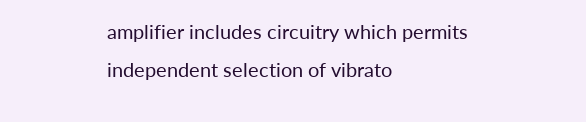amplifier includes circuitry which permits independent selection of vibrato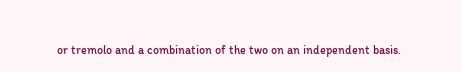or tremolo and a combination of the two on an independent basis.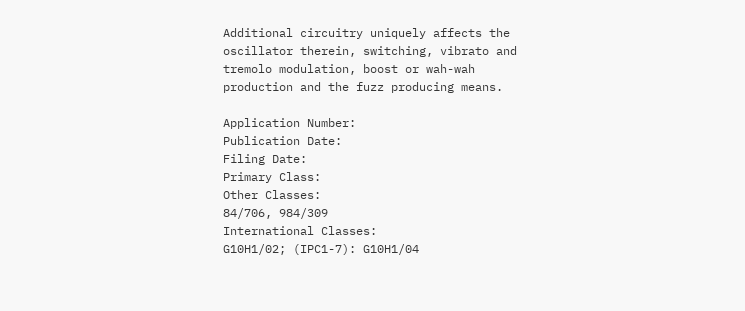Additional circuitry uniquely affects the oscillator therein, switching, vibrato and tremolo modulation, boost or wah-wah production and the fuzz producing means.

Application Number:
Publication Date:
Filing Date:
Primary Class:
Other Classes:
84/706, 984/309
International Classes:
G10H1/02; (IPC1-7): G10H1/04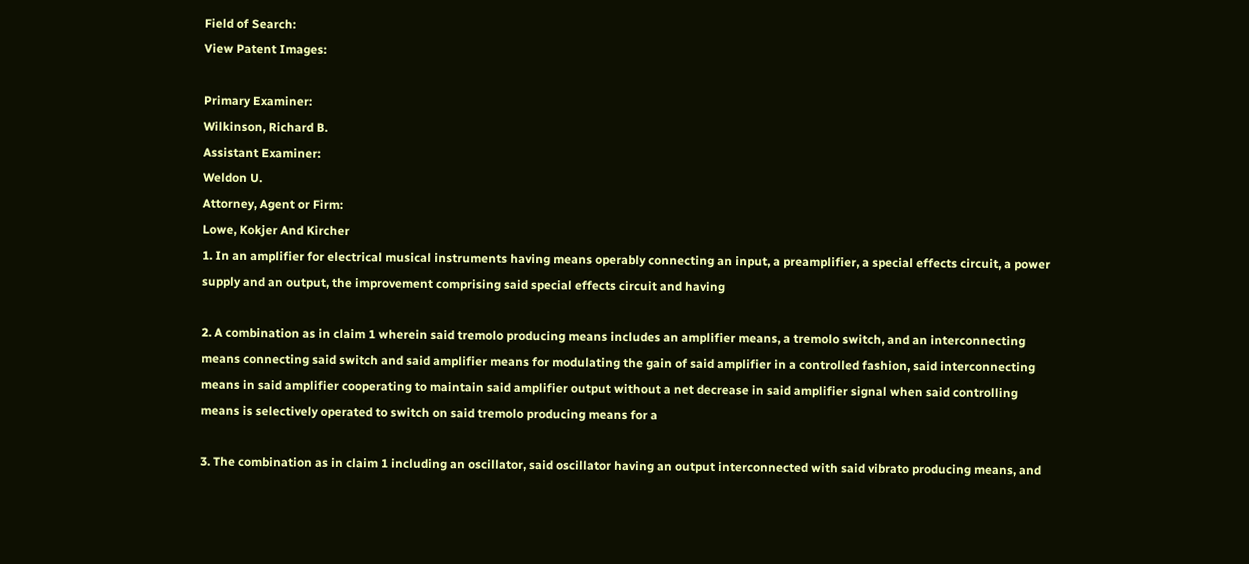Field of Search:
View Patent Images:

Primary Examiner:
Wilkinson, Richard B.
Assistant Examiner:
Weldon U.
Attorney, Agent or Firm:
Lowe, Kokjer And Kircher
1. In an amplifier for electrical musical instruments having means operably connecting an input, a preamplifier, a special effects circuit, a power supply and an output, the improvement comprising said special effects circuit and having

2. A combination as in claim 1 wherein said tremolo producing means includes an amplifier means, a tremolo switch, and an interconnecting means connecting said switch and said amplifier means for modulating the gain of said amplifier in a controlled fashion, said interconnecting means in said amplifier cooperating to maintain said amplifier output without a net decrease in said amplifier signal when said controlling means is selectively operated to switch on said tremolo producing means for a

3. The combination as in claim 1 including an oscillator, said oscillator having an output interconnected with said vibrato producing means, and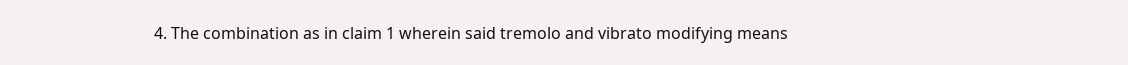4. The combination as in claim 1 wherein said tremolo and vibrato modifying means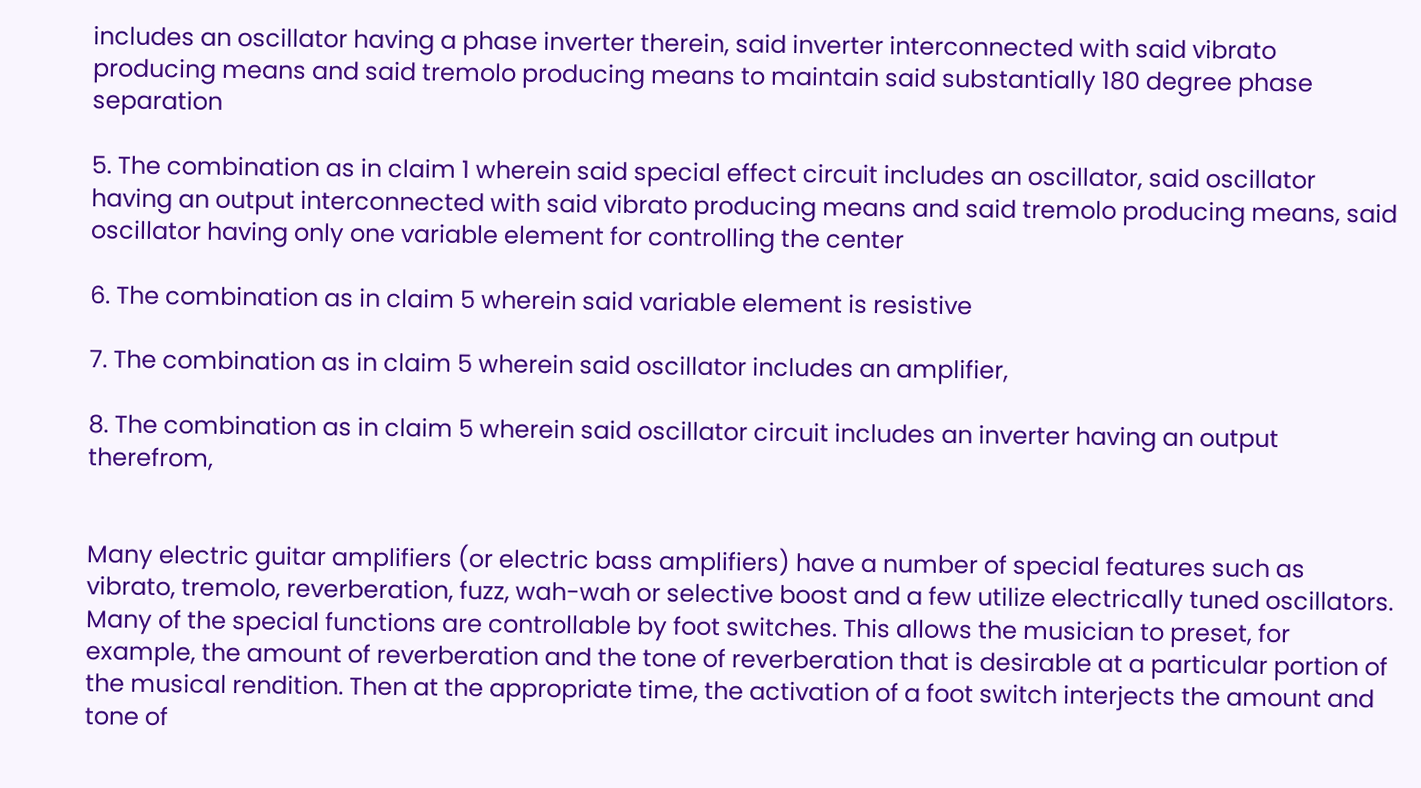includes an oscillator having a phase inverter therein, said inverter interconnected with said vibrato producing means and said tremolo producing means to maintain said substantially 180 degree phase separation

5. The combination as in claim 1 wherein said special effect circuit includes an oscillator, said oscillator having an output interconnected with said vibrato producing means and said tremolo producing means, said oscillator having only one variable element for controlling the center

6. The combination as in claim 5 wherein said variable element is resistive

7. The combination as in claim 5 wherein said oscillator includes an amplifier,

8. The combination as in claim 5 wherein said oscillator circuit includes an inverter having an output therefrom,


Many electric guitar amplifiers (or electric bass amplifiers) have a number of special features such as vibrato, tremolo, reverberation, fuzz, wah-wah or selective boost and a few utilize electrically tuned oscillators. Many of the special functions are controllable by foot switches. This allows the musician to preset, for example, the amount of reverberation and the tone of reverberation that is desirable at a particular portion of the musical rendition. Then at the appropriate time, the activation of a foot switch interjects the amount and tone of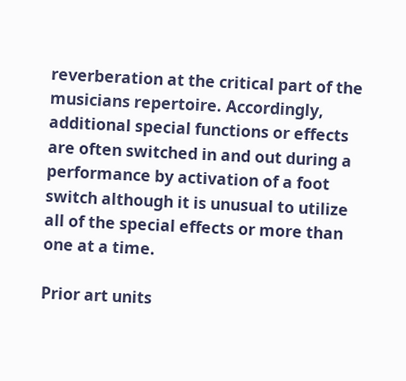reverberation at the critical part of the musicians repertoire. Accordingly, additional special functions or effects are often switched in and out during a performance by activation of a foot switch although it is unusual to utilize all of the special effects or more than one at a time.

Prior art units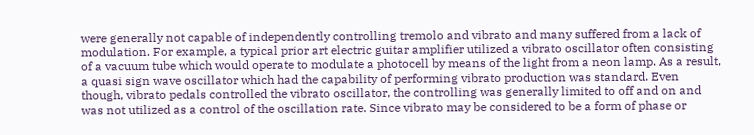were generally not capable of independently controlling tremolo and vibrato and many suffered from a lack of modulation. For example, a typical prior art electric guitar amplifier utilized a vibrato oscillator often consisting of a vacuum tube which would operate to modulate a photocell by means of the light from a neon lamp. As a result, a quasi sign wave oscillator which had the capability of performing vibrato production was standard. Even though, vibrato pedals controlled the vibrato oscillator, the controlling was generally limited to off and on and was not utilized as a control of the oscillation rate. Since vibrato may be considered to be a form of phase or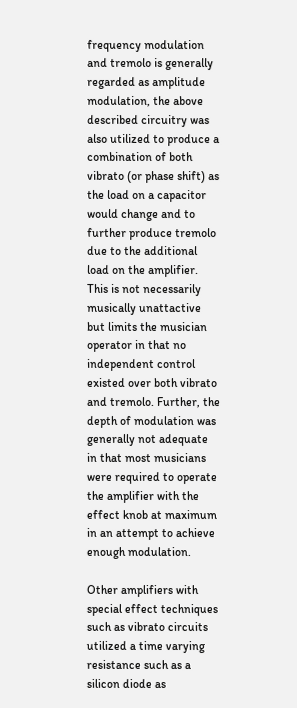frequency modulation and tremolo is generally regarded as amplitude modulation, the above described circuitry was also utilized to produce a combination of both vibrato (or phase shift) as the load on a capacitor would change and to further produce tremolo due to the additional load on the amplifier. This is not necessarily musically unattactive but limits the musician operator in that no independent control existed over both vibrato and tremolo. Further, the depth of modulation was generally not adequate in that most musicians were required to operate the amplifier with the effect knob at maximum in an attempt to achieve enough modulation.

Other amplifiers with special effect techniques such as vibrato circuits utilized a time varying resistance such as a silicon diode as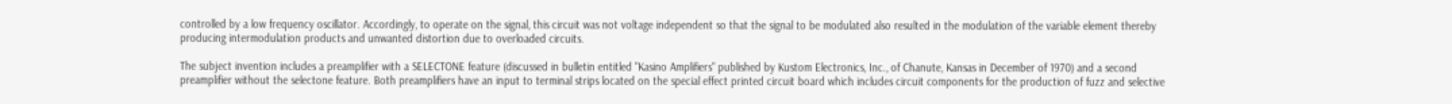controlled by a low frequency oscillator. Accordingly, to operate on the signal, this circuit was not voltage independent so that the signal to be modulated also resulted in the modulation of the variable element thereby producing intermodulation products and unwanted distortion due to overloaded circuits.

The subject invention includes a preamplifier with a SELECTONE feature (discussed in bulletin entitled "Kasino Amplifiers" published by Kustom Electronics, Inc., of Chanute, Kansas in December of 1970) and a second preamplifier without the selectone feature. Both preamplifiers have an input to terminal strips located on the special effect printed circuit board which includes circuit components for the production of fuzz and selective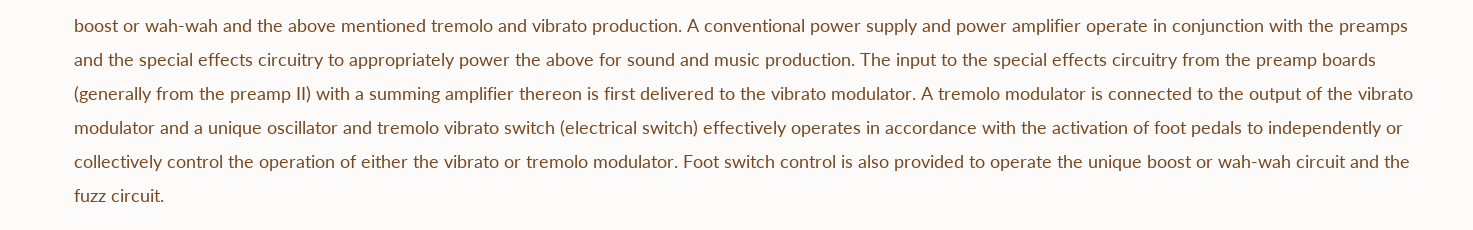boost or wah-wah and the above mentioned tremolo and vibrato production. A conventional power supply and power amplifier operate in conjunction with the preamps and the special effects circuitry to appropriately power the above for sound and music production. The input to the special effects circuitry from the preamp boards (generally from the preamp II) with a summing amplifier thereon is first delivered to the vibrato modulator. A tremolo modulator is connected to the output of the vibrato modulator and a unique oscillator and tremolo vibrato switch (electrical switch) effectively operates in accordance with the activation of foot pedals to independently or collectively control the operation of either the vibrato or tremolo modulator. Foot switch control is also provided to operate the unique boost or wah-wah circuit and the fuzz circuit.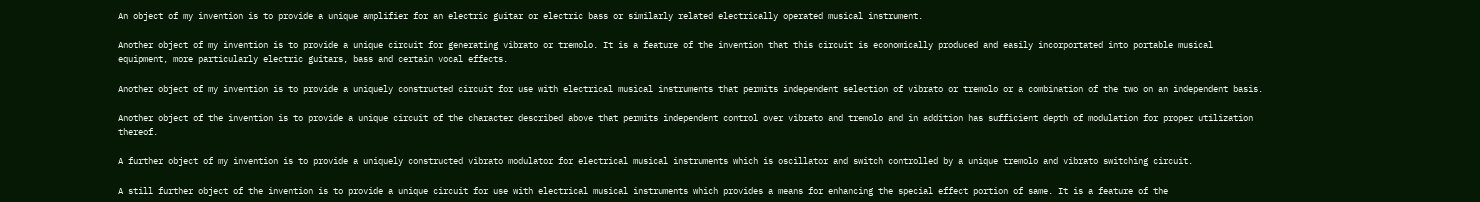An object of my invention is to provide a unique amplifier for an electric guitar or electric bass or similarly related electrically operated musical instrument.

Another object of my invention is to provide a unique circuit for generating vibrato or tremolo. It is a feature of the invention that this circuit is economically produced and easily incorportated into portable musical equipment, more particularly electric guitars, bass and certain vocal effects.

Another object of my invention is to provide a uniquely constructed circuit for use with electrical musical instruments that permits independent selection of vibrato or tremolo or a combination of the two on an independent basis.

Another object of the invention is to provide a unique circuit of the character described above that permits independent control over vibrato and tremolo and in addition has sufficient depth of modulation for proper utilization thereof.

A further object of my invention is to provide a uniquely constructed vibrato modulator for electrical musical instruments which is oscillator and switch controlled by a unique tremolo and vibrato switching circuit.

A still further object of the invention is to provide a unique circuit for use with electrical musical instruments which provides a means for enhancing the special effect portion of same. It is a feature of the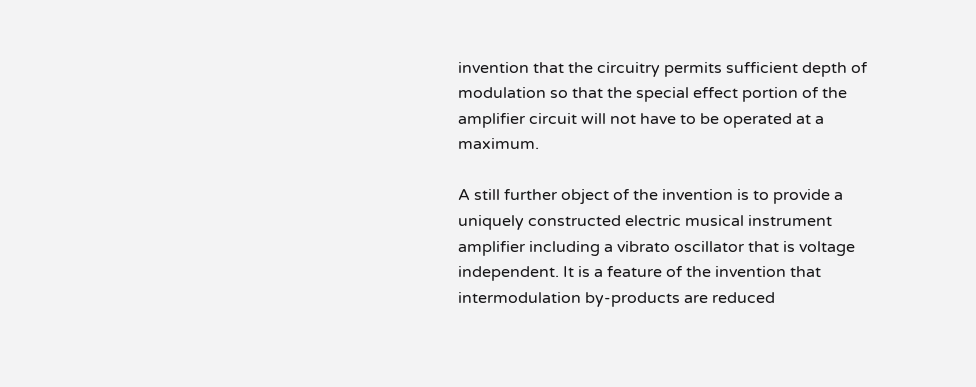invention that the circuitry permits sufficient depth of modulation so that the special effect portion of the amplifier circuit will not have to be operated at a maximum.

A still further object of the invention is to provide a uniquely constructed electric musical instrument amplifier including a vibrato oscillator that is voltage independent. It is a feature of the invention that intermodulation by-products are reduced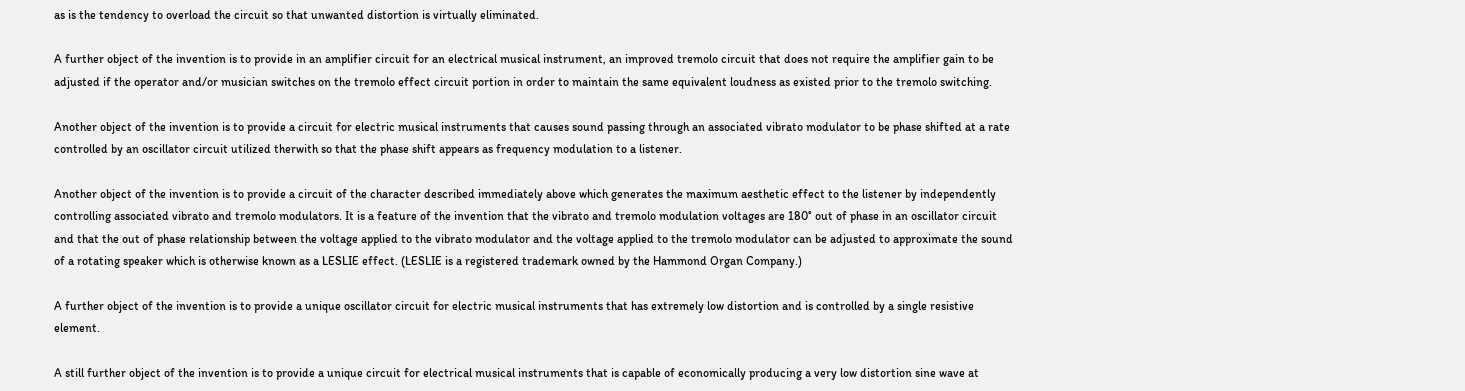as is the tendency to overload the circuit so that unwanted distortion is virtually eliminated.

A further object of the invention is to provide in an amplifier circuit for an electrical musical instrument, an improved tremolo circuit that does not require the amplifier gain to be adjusted if the operator and/or musician switches on the tremolo effect circuit portion in order to maintain the same equivalent loudness as existed prior to the tremolo switching.

Another object of the invention is to provide a circuit for electric musical instruments that causes sound passing through an associated vibrato modulator to be phase shifted at a rate controlled by an oscillator circuit utilized therwith so that the phase shift appears as frequency modulation to a listener.

Another object of the invention is to provide a circuit of the character described immediately above which generates the maximum aesthetic effect to the listener by independently controlling associated vibrato and tremolo modulators. It is a feature of the invention that the vibrato and tremolo modulation voltages are 180° out of phase in an oscillator circuit and that the out of phase relationship between the voltage applied to the vibrato modulator and the voltage applied to the tremolo modulator can be adjusted to approximate the sound of a rotating speaker which is otherwise known as a LESLIE effect. (LESLIE is a registered trademark owned by the Hammond Organ Company.)

A further object of the invention is to provide a unique oscillator circuit for electric musical instruments that has extremely low distortion and is controlled by a single resistive element.

A still further object of the invention is to provide a unique circuit for electrical musical instruments that is capable of economically producing a very low distortion sine wave at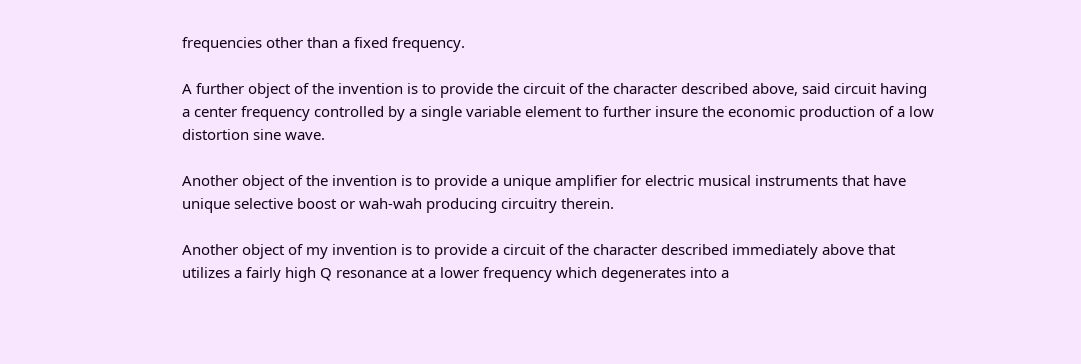frequencies other than a fixed frequency.

A further object of the invention is to provide the circuit of the character described above, said circuit having a center frequency controlled by a single variable element to further insure the economic production of a low distortion sine wave.

Another object of the invention is to provide a unique amplifier for electric musical instruments that have unique selective boost or wah-wah producing circuitry therein.

Another object of my invention is to provide a circuit of the character described immediately above that utilizes a fairly high Q resonance at a lower frequency which degenerates into a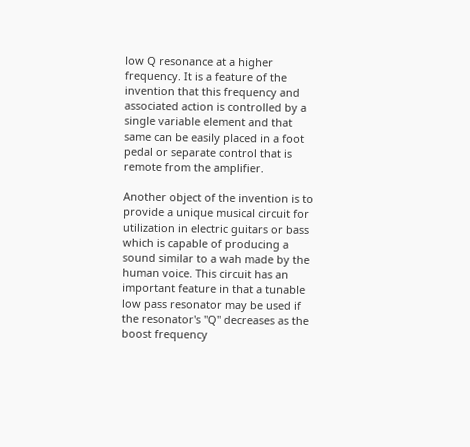low Q resonance at a higher frequency. It is a feature of the invention that this frequency and associated action is controlled by a single variable element and that same can be easily placed in a foot pedal or separate control that is remote from the amplifier.

Another object of the invention is to provide a unique musical circuit for utilization in electric guitars or bass which is capable of producing a sound similar to a wah made by the human voice. This circuit has an important feature in that a tunable low pass resonator may be used if the resonator's "Q" decreases as the boost frequency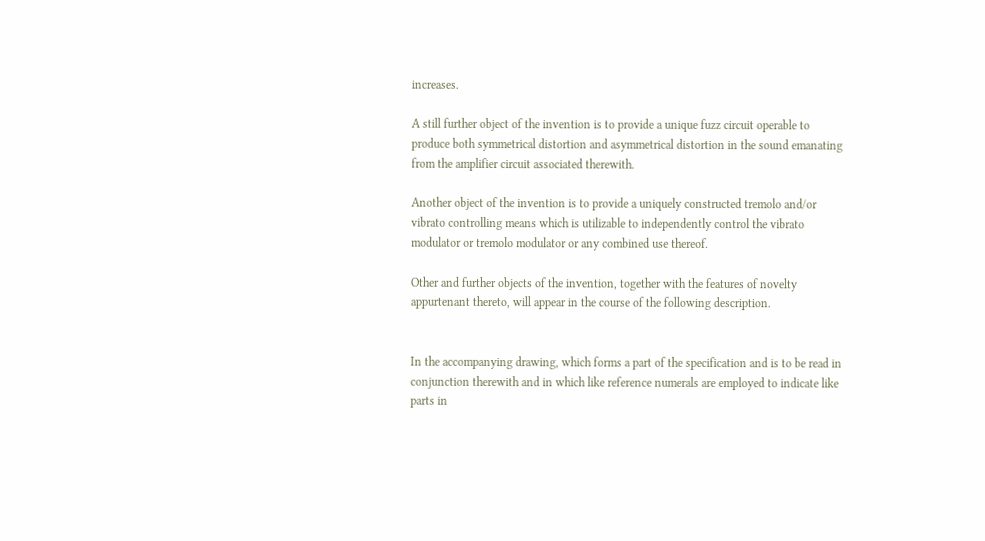increases.

A still further object of the invention is to provide a unique fuzz circuit operable to produce both symmetrical distortion and asymmetrical distortion in the sound emanating from the amplifier circuit associated therewith.

Another object of the invention is to provide a uniquely constructed tremolo and/or vibrato controlling means which is utilizable to independently control the vibrato modulator or tremolo modulator or any combined use thereof.

Other and further objects of the invention, together with the features of novelty appurtenant thereto, will appear in the course of the following description.


In the accompanying drawing, which forms a part of the specification and is to be read in conjunction therewith and in which like reference numerals are employed to indicate like parts in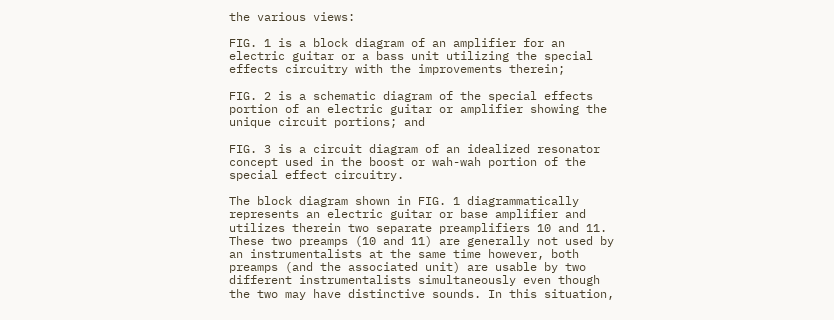the various views:

FIG. 1 is a block diagram of an amplifier for an electric guitar or a bass unit utilizing the special effects circuitry with the improvements therein;

FIG. 2 is a schematic diagram of the special effects portion of an electric guitar or amplifier showing the unique circuit portions; and

FIG. 3 is a circuit diagram of an idealized resonator concept used in the boost or wah-wah portion of the special effect circuitry.

The block diagram shown in FIG. 1 diagrammatically represents an electric guitar or base amplifier and utilizes therein two separate preamplifiers 10 and 11. These two preamps (10 and 11) are generally not used by an instrumentalists at the same time however, both preamps (and the associated unit) are usable by two different instrumentalists simultaneously even though the two may have distinctive sounds. In this situation,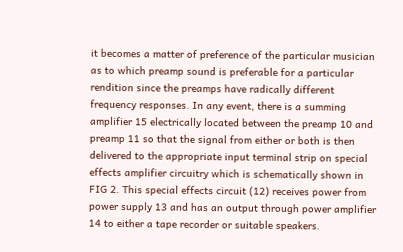it becomes a matter of preference of the particular musician as to which preamp sound is preferable for a particular rendition since the preamps have radically different frequency responses. In any event, there is a summing amplifier 15 electrically located between the preamp 10 and preamp 11 so that the signal from either or both is then delivered to the appropriate input terminal strip on special effects amplifier circuitry which is schematically shown in FIG 2. This special effects circuit (12) receives power from power supply 13 and has an output through power amplifier 14 to either a tape recorder or suitable speakers.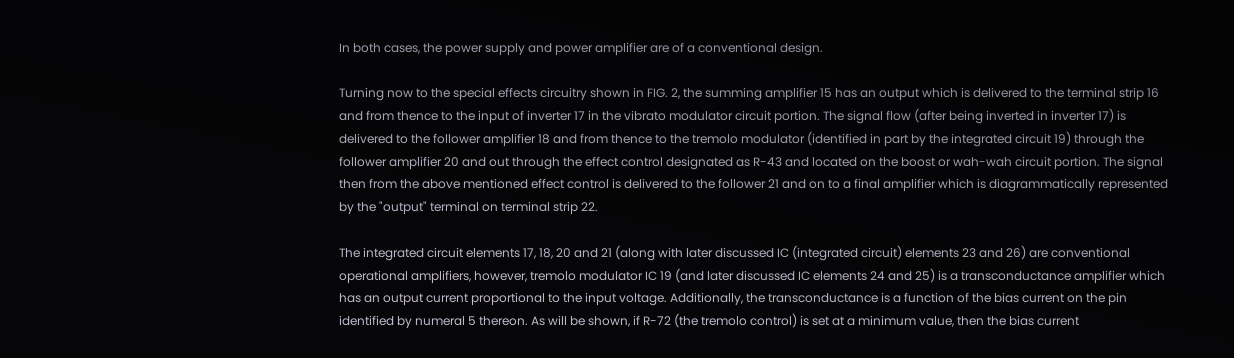In both cases, the power supply and power amplifier are of a conventional design.

Turning now to the special effects circuitry shown in FIG. 2, the summing amplifier 15 has an output which is delivered to the terminal strip 16 and from thence to the input of inverter 17 in the vibrato modulator circuit portion. The signal flow (after being inverted in inverter 17) is delivered to the follower amplifier 18 and from thence to the tremolo modulator (identified in part by the integrated circuit 19) through the follower amplifier 20 and out through the effect control designated as R-43 and located on the boost or wah-wah circuit portion. The signal then from the above mentioned effect control is delivered to the follower 21 and on to a final amplifier which is diagrammatically represented by the "output" terminal on terminal strip 22.

The integrated circuit elements 17, 18, 20 and 21 (along with later discussed IC (integrated circuit) elements 23 and 26) are conventional operational amplifiers, however, tremolo modulator IC 19 (and later discussed IC elements 24 and 25) is a transconductance amplifier which has an output current proportional to the input voltage. Additionally, the transconductance is a function of the bias current on the pin identified by numeral 5 thereon. As will be shown, if R-72 (the tremolo control) is set at a minimum value, then the bias current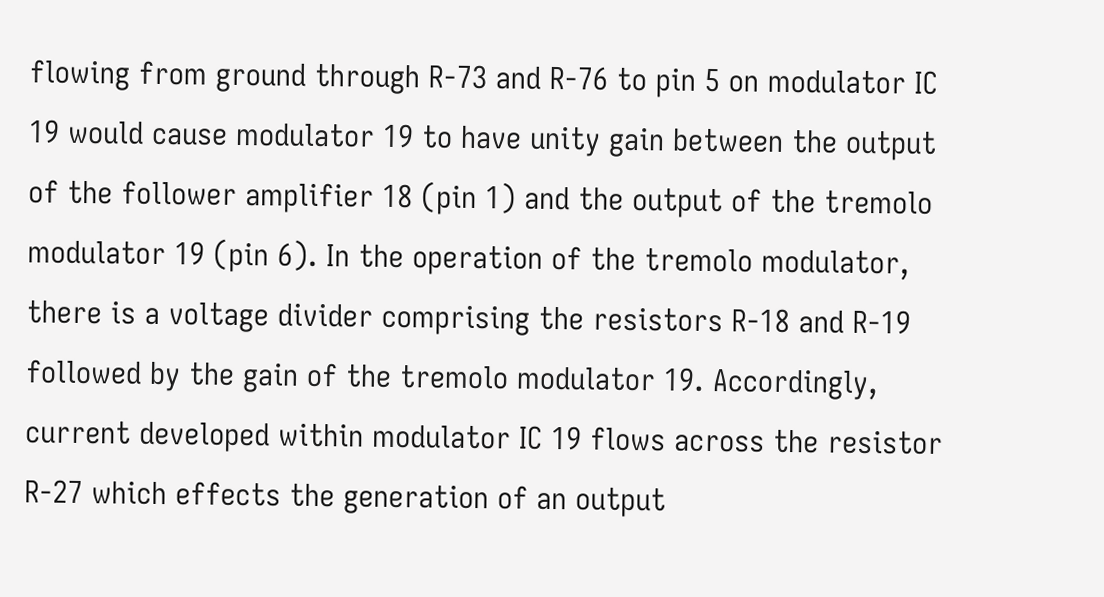flowing from ground through R-73 and R-76 to pin 5 on modulator IC 19 would cause modulator 19 to have unity gain between the output of the follower amplifier 18 (pin 1) and the output of the tremolo modulator 19 (pin 6). In the operation of the tremolo modulator, there is a voltage divider comprising the resistors R-18 and R-19 followed by the gain of the tremolo modulator 19. Accordingly, current developed within modulator IC 19 flows across the resistor R-27 which effects the generation of an output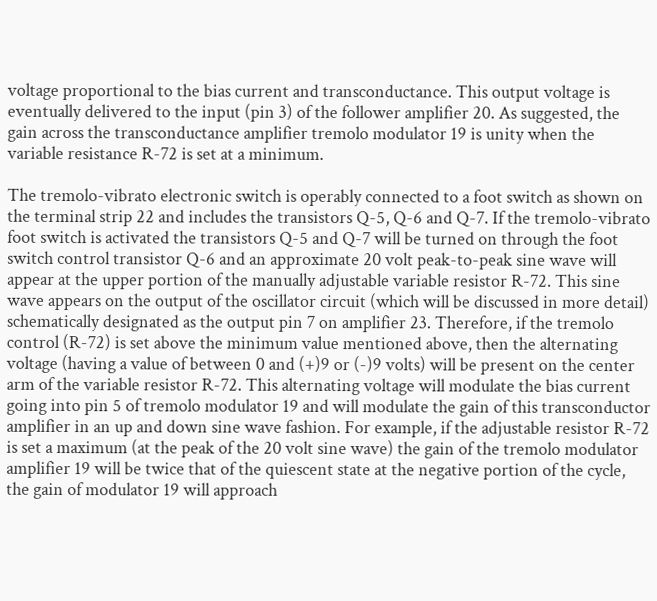voltage proportional to the bias current and transconductance. This output voltage is eventually delivered to the input (pin 3) of the follower amplifier 20. As suggested, the gain across the transconductance amplifier tremolo modulator 19 is unity when the variable resistance R-72 is set at a minimum.

The tremolo-vibrato electronic switch is operably connected to a foot switch as shown on the terminal strip 22 and includes the transistors Q-5, Q-6 and Q-7. If the tremolo-vibrato foot switch is activated the transistors Q-5 and Q-7 will be turned on through the foot switch control transistor Q-6 and an approximate 20 volt peak-to-peak sine wave will appear at the upper portion of the manually adjustable variable resistor R-72. This sine wave appears on the output of the oscillator circuit (which will be discussed in more detail) schematically designated as the output pin 7 on amplifier 23. Therefore, if the tremolo control (R-72) is set above the minimum value mentioned above, then the alternating voltage (having a value of between 0 and (+)9 or (-)9 volts) will be present on the center arm of the variable resistor R-72. This alternating voltage will modulate the bias current going into pin 5 of tremolo modulator 19 and will modulate the gain of this transconductor amplifier in an up and down sine wave fashion. For example, if the adjustable resistor R-72 is set a maximum (at the peak of the 20 volt sine wave) the gain of the tremolo modulator amplifier 19 will be twice that of the quiescent state at the negative portion of the cycle, the gain of modulator 19 will approach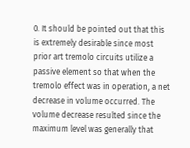0. It should be pointed out that this is extremely desirable since most prior art tremolo circuits utilize a passive element so that when the tremolo effect was in operation, a net decrease in volume occurred. The volume decrease resulted since the maximum level was generally that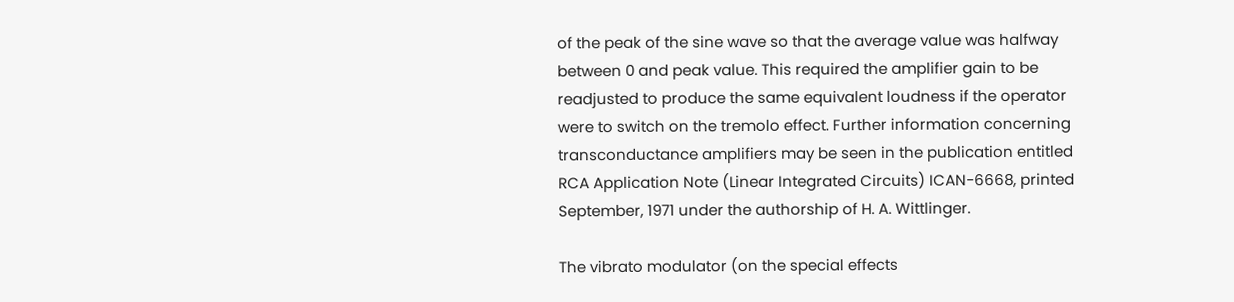of the peak of the sine wave so that the average value was halfway between 0 and peak value. This required the amplifier gain to be readjusted to produce the same equivalent loudness if the operator were to switch on the tremolo effect. Further information concerning transconductance amplifiers may be seen in the publication entitled RCA Application Note (Linear Integrated Circuits) ICAN-6668, printed September, 1971 under the authorship of H. A. Wittlinger.

The vibrato modulator (on the special effects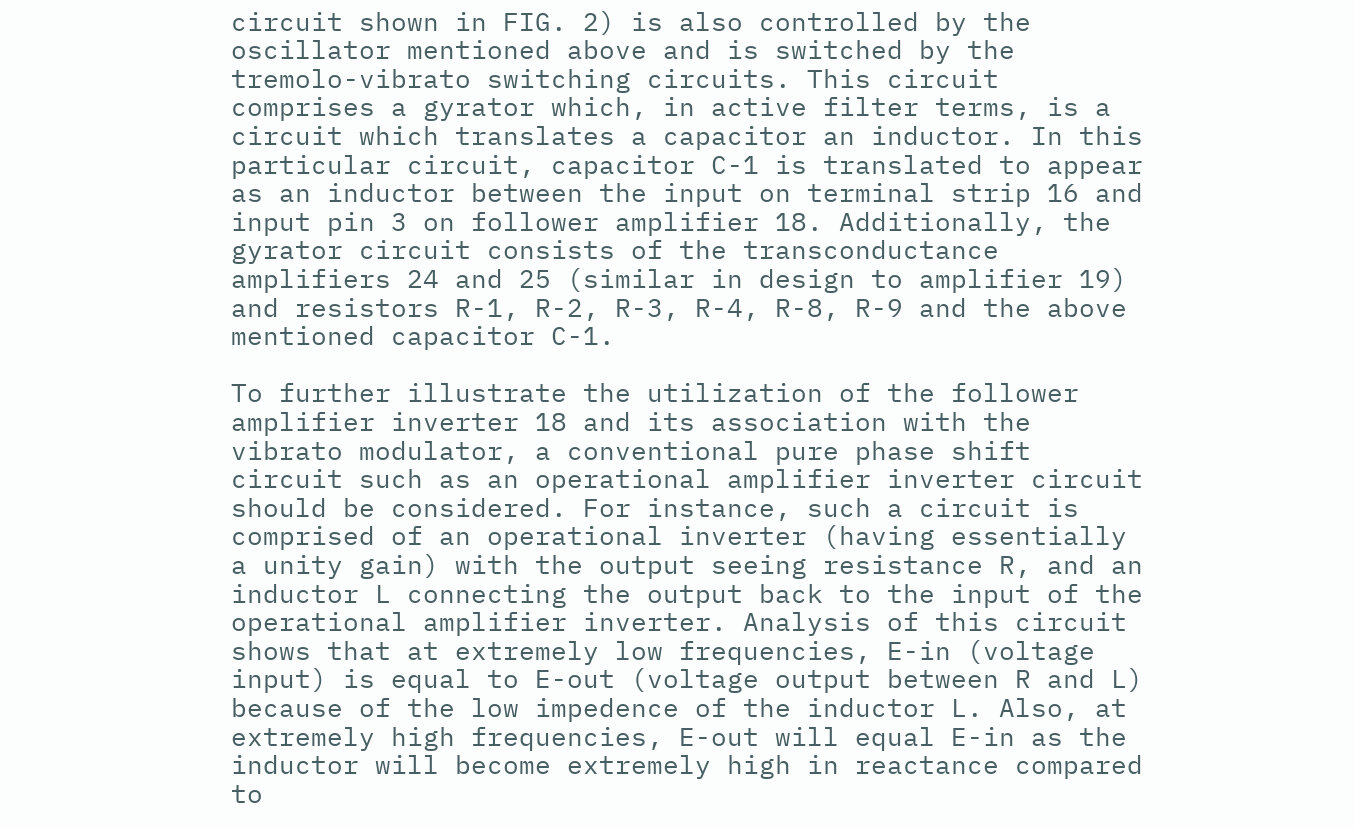circuit shown in FIG. 2) is also controlled by the oscillator mentioned above and is switched by the tremolo-vibrato switching circuits. This circuit comprises a gyrator which, in active filter terms, is a circuit which translates a capacitor an inductor. In this particular circuit, capacitor C-1 is translated to appear as an inductor between the input on terminal strip 16 and input pin 3 on follower amplifier 18. Additionally, the gyrator circuit consists of the transconductance amplifiers 24 and 25 (similar in design to amplifier 19) and resistors R-1, R-2, R-3, R-4, R-8, R-9 and the above mentioned capacitor C-1.

To further illustrate the utilization of the follower amplifier inverter 18 and its association with the vibrato modulator, a conventional pure phase shift circuit such as an operational amplifier inverter circuit should be considered. For instance, such a circuit is comprised of an operational inverter (having essentially a unity gain) with the output seeing resistance R, and an inductor L connecting the output back to the input of the operational amplifier inverter. Analysis of this circuit shows that at extremely low frequencies, E-in (voltage input) is equal to E-out (voltage output between R and L) because of the low impedence of the inductor L. Also, at extremely high frequencies, E-out will equal E-in as the inductor will become extremely high in reactance compared to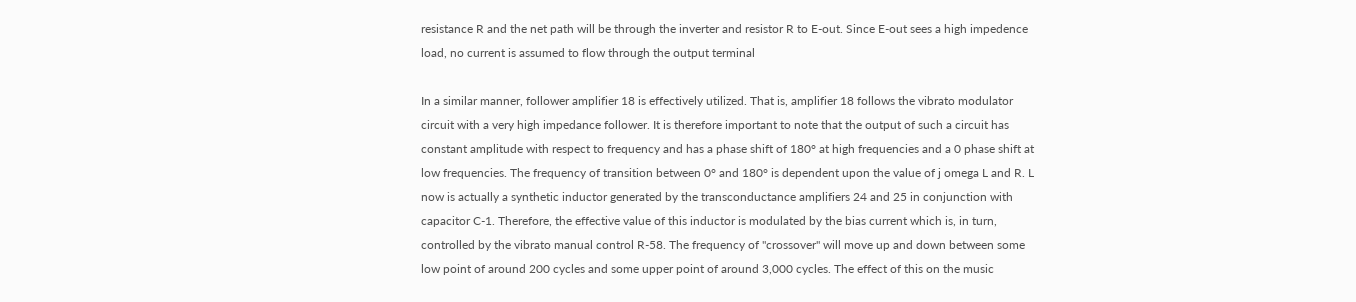resistance R and the net path will be through the inverter and resistor R to E-out. Since E-out sees a high impedence load, no current is assumed to flow through the output terminal

In a similar manner, follower amplifier 18 is effectively utilized. That is, amplifier 18 follows the vibrato modulator circuit with a very high impedance follower. It is therefore important to note that the output of such a circuit has constant amplitude with respect to frequency and has a phase shift of 180° at high frequencies and a 0 phase shift at low frequencies. The frequency of transition between 0° and 180° is dependent upon the value of j omega L and R. L now is actually a synthetic inductor generated by the transconductance amplifiers 24 and 25 in conjunction with capacitor C-1. Therefore, the effective value of this inductor is modulated by the bias current which is, in turn, controlled by the vibrato manual control R-58. The frequency of "crossover" will move up and down between some low point of around 200 cycles and some upper point of around 3,000 cycles. The effect of this on the music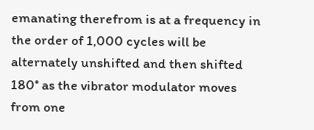emanating therefrom is at a frequency in the order of 1,000 cycles will be alternately unshifted and then shifted 180° as the vibrator modulator moves from one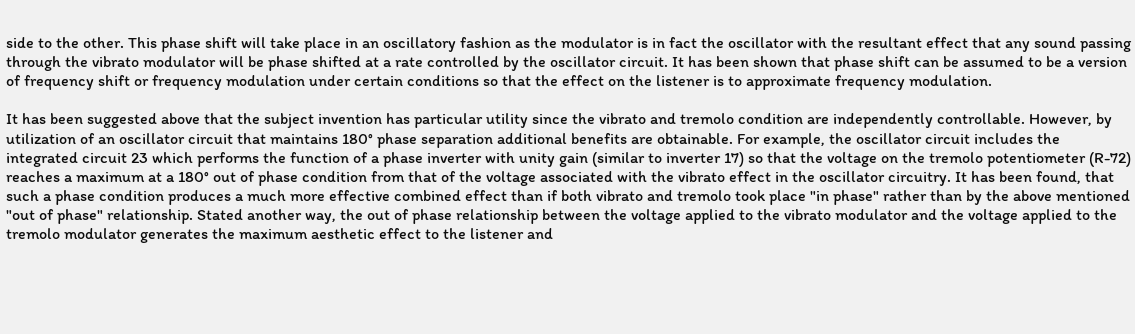side to the other. This phase shift will take place in an oscillatory fashion as the modulator is in fact the oscillator with the resultant effect that any sound passing through the vibrato modulator will be phase shifted at a rate controlled by the oscillator circuit. It has been shown that phase shift can be assumed to be a version of frequency shift or frequency modulation under certain conditions so that the effect on the listener is to approximate frequency modulation.

It has been suggested above that the subject invention has particular utility since the vibrato and tremolo condition are independently controllable. However, by utilization of an oscillator circuit that maintains 180° phase separation additional benefits are obtainable. For example, the oscillator circuit includes the integrated circuit 23 which performs the function of a phase inverter with unity gain (similar to inverter 17) so that the voltage on the tremolo potentiometer (R-72) reaches a maximum at a 180° out of phase condition from that of the voltage associated with the vibrato effect in the oscillator circuitry. It has been found, that such a phase condition produces a much more effective combined effect than if both vibrato and tremolo took place "in phase" rather than by the above mentioned "out of phase" relationship. Stated another way, the out of phase relationship between the voltage applied to the vibrato modulator and the voltage applied to the tremolo modulator generates the maximum aesthetic effect to the listener and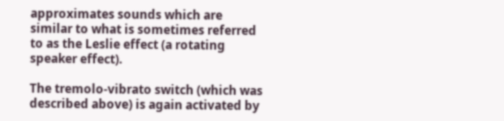approximates sounds which are similar to what is sometimes referred to as the Leslie effect (a rotating speaker effect).

The tremolo-vibrato switch (which was described above) is again activated by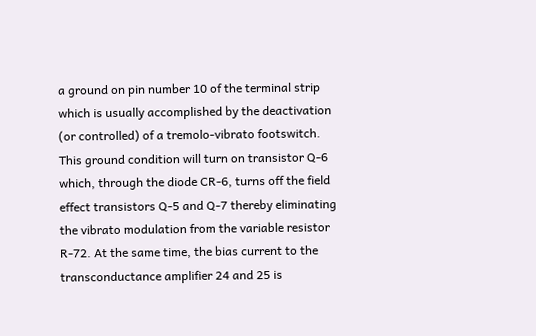a ground on pin number 10 of the terminal strip which is usually accomplished by the deactivation (or controlled) of a tremolo-vibrato footswitch. This ground condition will turn on transistor Q-6 which, through the diode CR-6, turns off the field effect transistors Q-5 and Q-7 thereby eliminating the vibrato modulation from the variable resistor R-72. At the same time, the bias current to the transconductance amplifier 24 and 25 is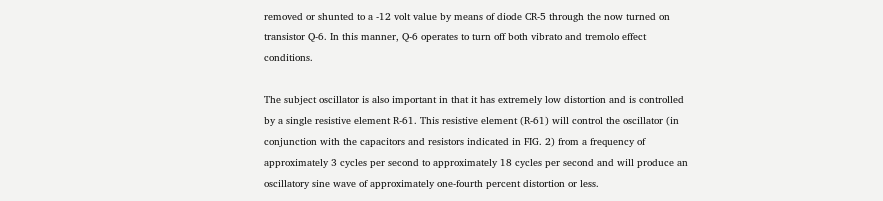removed or shunted to a -12 volt value by means of diode CR-5 through the now turned on transistor Q-6. In this manner, Q-6 operates to turn off both vibrato and tremolo effect conditions.

The subject oscillator is also important in that it has extremely low distortion and is controlled by a single resistive element R-61. This resistive element (R-61) will control the oscillator (in conjunction with the capacitors and resistors indicated in FIG. 2) from a frequency of approximately 3 cycles per second to approximately 18 cycles per second and will produce an oscillatory sine wave of approximately one-fourth percent distortion or less.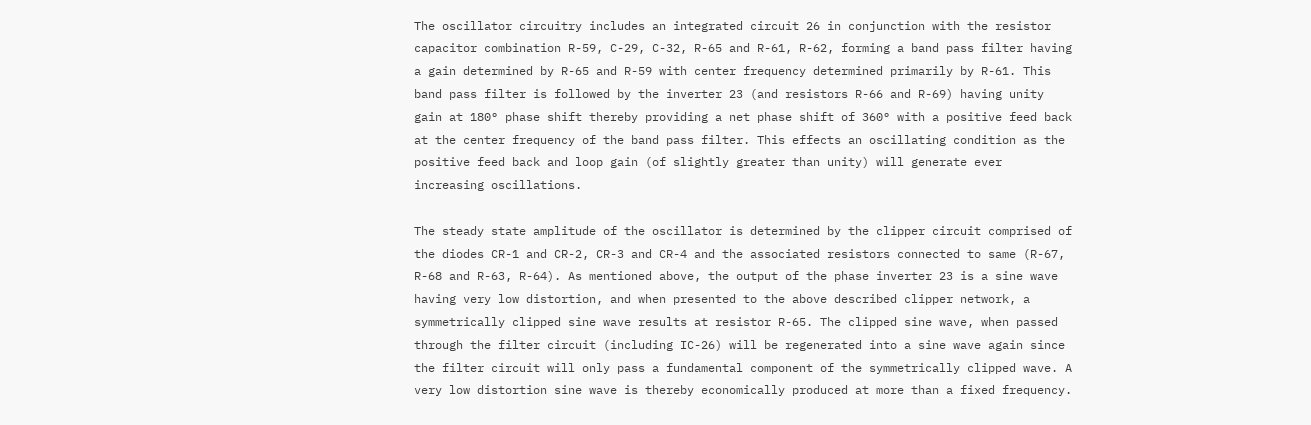The oscillator circuitry includes an integrated circuit 26 in conjunction with the resistor capacitor combination R-59, C-29, C-32, R-65 and R-61, R-62, forming a band pass filter having a gain determined by R-65 and R-59 with center frequency determined primarily by R-61. This band pass filter is followed by the inverter 23 (and resistors R-66 and R-69) having unity gain at 180° phase shift thereby providing a net phase shift of 360° with a positive feed back at the center frequency of the band pass filter. This effects an oscillating condition as the positive feed back and loop gain (of slightly greater than unity) will generate ever increasing oscillations.

The steady state amplitude of the oscillator is determined by the clipper circuit comprised of the diodes CR-1 and CR-2, CR-3 and CR-4 and the associated resistors connected to same (R-67, R-68 and R-63, R-64). As mentioned above, the output of the phase inverter 23 is a sine wave having very low distortion, and when presented to the above described clipper network, a symmetrically clipped sine wave results at resistor R-65. The clipped sine wave, when passed through the filter circuit (including IC-26) will be regenerated into a sine wave again since the filter circuit will only pass a fundamental component of the symmetrically clipped wave. A very low distortion sine wave is thereby economically produced at more than a fixed frequency.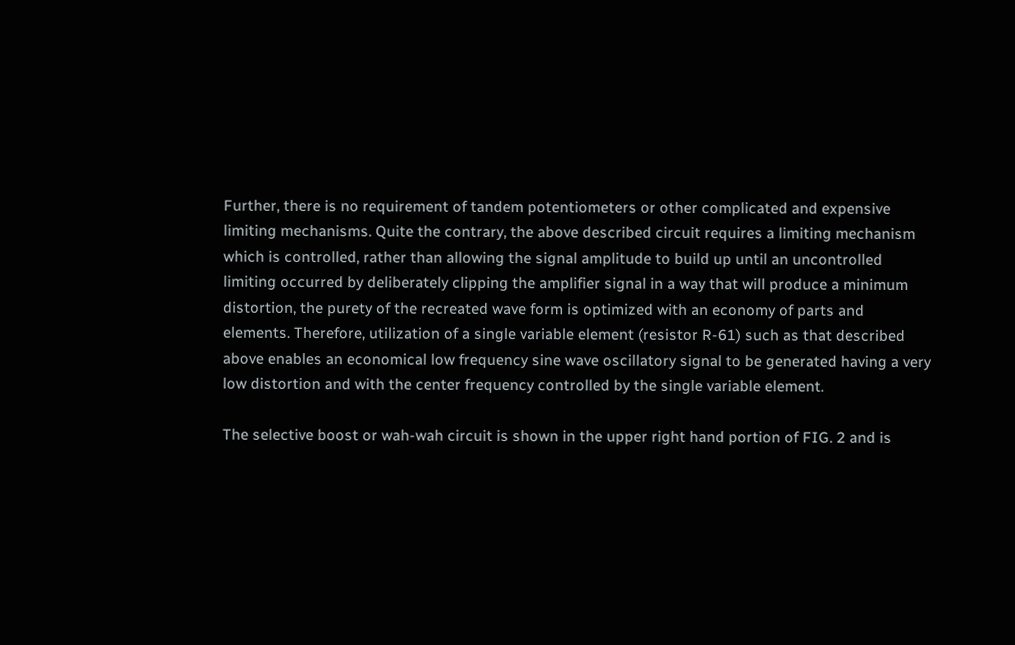Further, there is no requirement of tandem potentiometers or other complicated and expensive limiting mechanisms. Quite the contrary, the above described circuit requires a limiting mechanism which is controlled, rather than allowing the signal amplitude to build up until an uncontrolled limiting occurred by deliberately clipping the amplifier signal in a way that will produce a minimum distortion, the purety of the recreated wave form is optimized with an economy of parts and elements. Therefore, utilization of a single variable element (resistor R-61) such as that described above enables an economical low frequency sine wave oscillatory signal to be generated having a very low distortion and with the center frequency controlled by the single variable element.

The selective boost or wah-wah circuit is shown in the upper right hand portion of FIG. 2 and is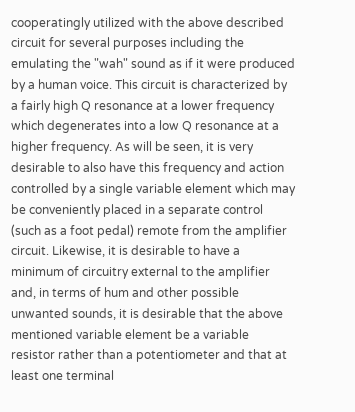cooperatingly utilized with the above described circuit for several purposes including the emulating the "wah" sound as if it were produced by a human voice. This circuit is characterized by a fairly high Q resonance at a lower frequency which degenerates into a low Q resonance at a higher frequency. As will be seen, it is very desirable to also have this frequency and action controlled by a single variable element which may be conveniently placed in a separate control (such as a foot pedal) remote from the amplifier circuit. Likewise, it is desirable to have a minimum of circuitry external to the amplifier and, in terms of hum and other possible unwanted sounds, it is desirable that the above mentioned variable element be a variable resistor rather than a potentiometer and that at least one terminal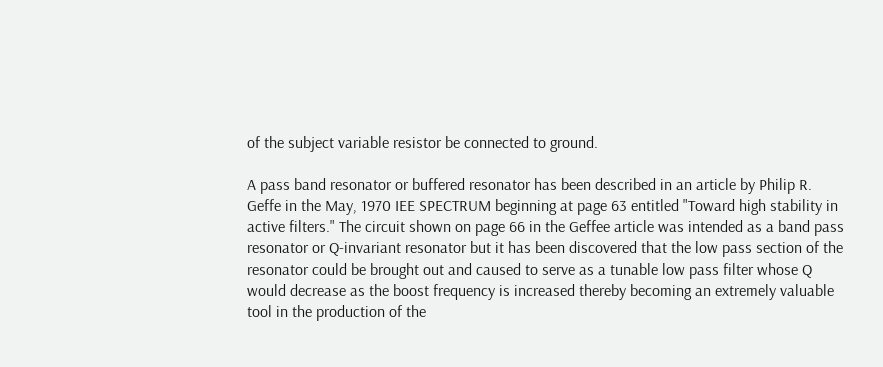of the subject variable resistor be connected to ground.

A pass band resonator or buffered resonator has been described in an article by Philip R. Geffe in the May, 1970 IEE SPECTRUM beginning at page 63 entitled "Toward high stability in active filters." The circuit shown on page 66 in the Geffee article was intended as a band pass resonator or Q-invariant resonator but it has been discovered that the low pass section of the resonator could be brought out and caused to serve as a tunable low pass filter whose Q would decrease as the boost frequency is increased thereby becoming an extremely valuable tool in the production of the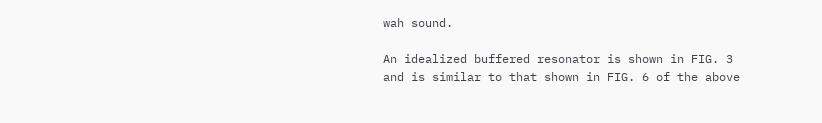wah sound.

An idealized buffered resonator is shown in FIG. 3 and is similar to that shown in FIG. 6 of the above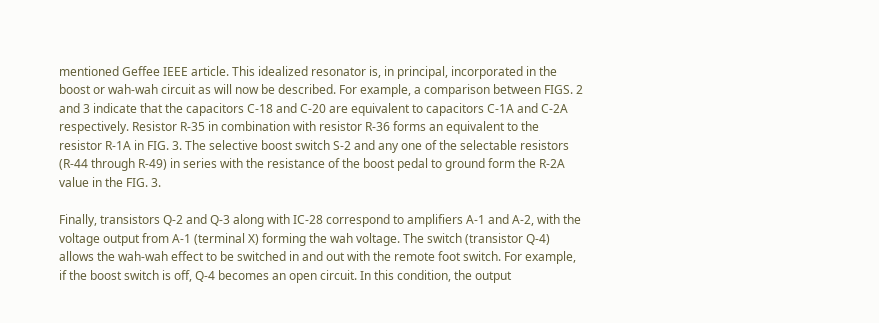mentioned Geffee IEEE article. This idealized resonator is, in principal, incorporated in the boost or wah-wah circuit as will now be described. For example, a comparison between FIGS. 2 and 3 indicate that the capacitors C-18 and C-20 are equivalent to capacitors C-1A and C-2A respectively. Resistor R-35 in combination with resistor R-36 forms an equivalent to the resistor R-1A in FIG. 3. The selective boost switch S-2 and any one of the selectable resistors (R-44 through R-49) in series with the resistance of the boost pedal to ground form the R-2A value in the FIG. 3.

Finally, transistors Q-2 and Q-3 along with IC-28 correspond to amplifiers A-1 and A-2, with the voltage output from A-1 (terminal X) forming the wah voltage. The switch (transistor Q-4) allows the wah-wah effect to be switched in and out with the remote foot switch. For example, if the boost switch is off, Q-4 becomes an open circuit. In this condition, the output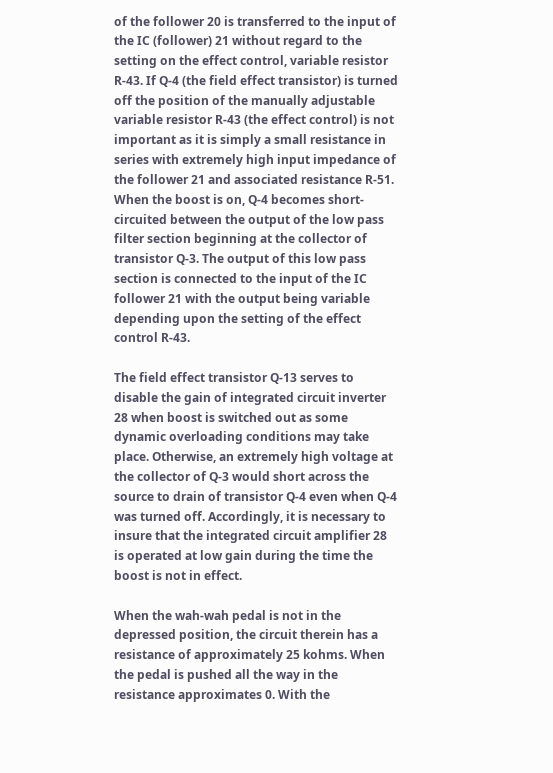of the follower 20 is transferred to the input of the IC (follower) 21 without regard to the setting on the effect control, variable resistor R-43. If Q-4 (the field effect transistor) is turned off the position of the manually adjustable variable resistor R-43 (the effect control) is not important as it is simply a small resistance in series with extremely high input impedance of the follower 21 and associated resistance R-51. When the boost is on, Q-4 becomes short-circuited between the output of the low pass filter section beginning at the collector of transistor Q-3. The output of this low pass section is connected to the input of the IC follower 21 with the output being variable depending upon the setting of the effect control R-43.

The field effect transistor Q-13 serves to disable the gain of integrated circuit inverter 28 when boost is switched out as some dynamic overloading conditions may take place. Otherwise, an extremely high voltage at the collector of Q-3 would short across the source to drain of transistor Q-4 even when Q-4 was turned off. Accordingly, it is necessary to insure that the integrated circuit amplifier 28 is operated at low gain during the time the boost is not in effect.

When the wah-wah pedal is not in the depressed position, the circuit therein has a resistance of approximately 25 kohms. When the pedal is pushed all the way in the resistance approximates 0. With the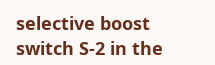selective boost switch S-2 in the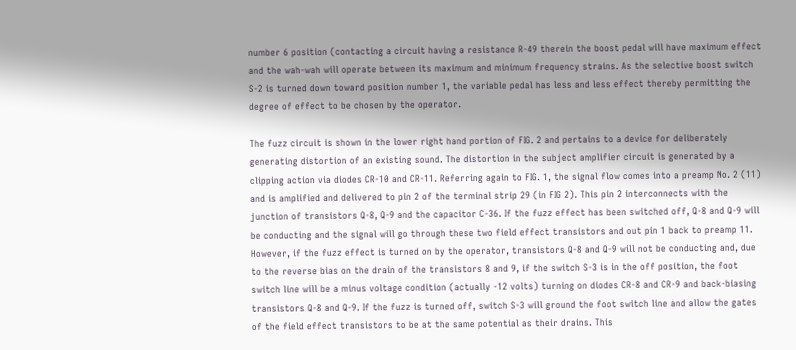number 6 position (contacting a circuit having a resistance R-49 therein the boost pedal will have maximum effect and the wah-wah will operate between its maximum and minimum frequency strains. As the selective boost switch S-2 is turned down toward position number 1, the variable pedal has less and less effect thereby permitting the degree of effect to be chosen by the operator.

The fuzz circuit is shown in the lower right hand portion of FIG. 2 and pertains to a device for deliberately generating distortion of an existing sound. The distortion in the subject amplifier circuit is generated by a clipping action via diodes CR-10 and CR-11. Referring again to FIG. 1, the signal flow comes into a preamp No. 2 (11) and is amplified and delivered to pin 2 of the terminal strip 29 (in FIG 2). This pin 2 interconnects with the junction of transistors Q-8, Q-9 and the capacitor C-36. If the fuzz effect has been switched off, Q-8 and Q-9 will be conducting and the signal will go through these two field effect transistors and out pin 1 back to preamp 11. However, if the fuzz effect is turned on by the operator, transistors Q-8 and Q-9 will not be conducting and, due to the reverse bias on the drain of the transistors 8 and 9, if the switch S-3 is in the off position, the foot switch line will be a minus voltage condition (actually -12 volts) turning on diodes CR-8 and CR-9 and back-biasing transistors Q-8 and Q-9. If the fuzz is turned off, switch S-3 will ground the foot switch line and allow the gates of the field effect transistors to be at the same potential as their drains. This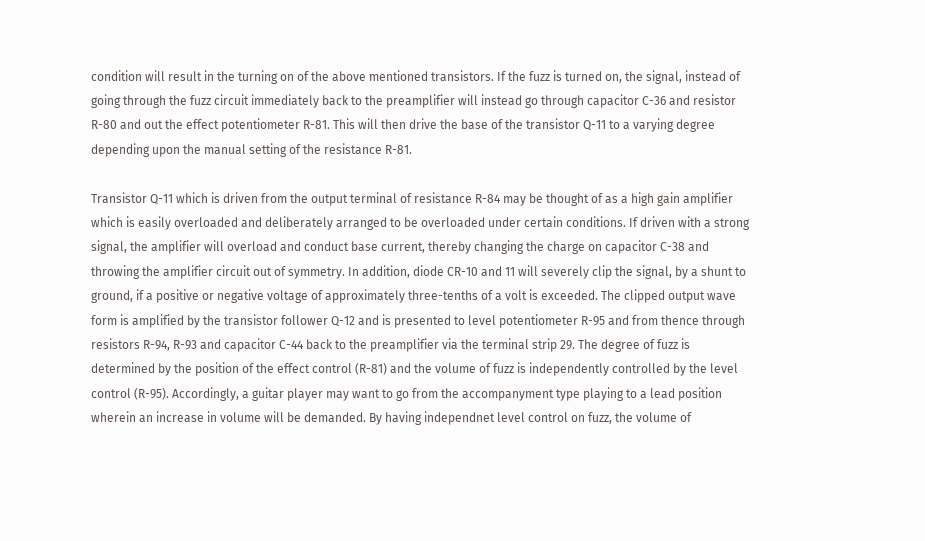condition will result in the turning on of the above mentioned transistors. If the fuzz is turned on, the signal, instead of going through the fuzz circuit immediately back to the preamplifier will instead go through capacitor C-36 and resistor R-80 and out the effect potentiometer R-81. This will then drive the base of the transistor Q-11 to a varying degree depending upon the manual setting of the resistance R-81.

Transistor Q-11 which is driven from the output terminal of resistance R-84 may be thought of as a high gain amplifier which is easily overloaded and deliberately arranged to be overloaded under certain conditions. If driven with a strong signal, the amplifier will overload and conduct base current, thereby changing the charge on capacitor C-38 and throwing the amplifier circuit out of symmetry. In addition, diode CR-10 and 11 will severely clip the signal, by a shunt to ground, if a positive or negative voltage of approximately three-tenths of a volt is exceeded. The clipped output wave form is amplified by the transistor follower Q-12 and is presented to level potentiometer R-95 and from thence through resistors R-94, R-93 and capacitor C-44 back to the preamplifier via the terminal strip 29. The degree of fuzz is determined by the position of the effect control (R-81) and the volume of fuzz is independently controlled by the level control (R-95). Accordingly, a guitar player may want to go from the accompanyment type playing to a lead position wherein an increase in volume will be demanded. By having independnet level control on fuzz, the volume of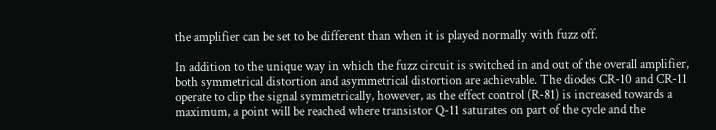the amplifier can be set to be different than when it is played normally with fuzz off.

In addition to the unique way in which the fuzz circuit is switched in and out of the overall amplifier, both symmetrical distortion and asymmetrical distortion are achievable. The diodes CR-10 and CR-11 operate to clip the signal symmetrically, however, as the effect control (R-81) is increased towards a maximum, a point will be reached where transistor Q-11 saturates on part of the cycle and the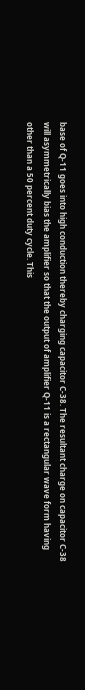base of Q-11 goes into high conduction thereby charging capacitor C-38. The resultant charge on capacitor C-38 will asymmetrically bias the amplifier so that the output of amplifier Q-11 is a rectangular wave form having other than a 50 percent duty cycle. This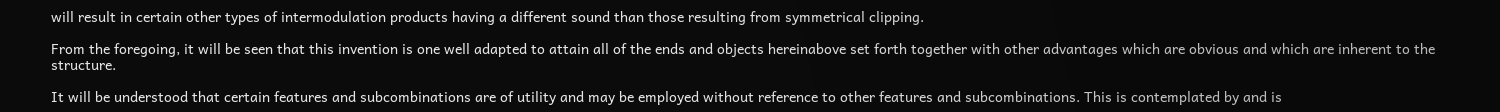will result in certain other types of intermodulation products having a different sound than those resulting from symmetrical clipping.

From the foregoing, it will be seen that this invention is one well adapted to attain all of the ends and objects hereinabove set forth together with other advantages which are obvious and which are inherent to the structure.

It will be understood that certain features and subcombinations are of utility and may be employed without reference to other features and subcombinations. This is contemplated by and is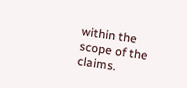within the scope of the claims.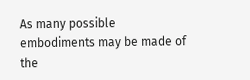As many possible embodiments may be made of the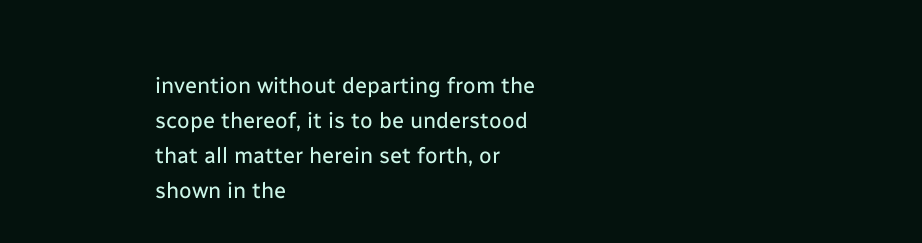invention without departing from the scope thereof, it is to be understood that all matter herein set forth, or shown in the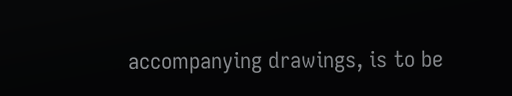accompanying drawings, is to be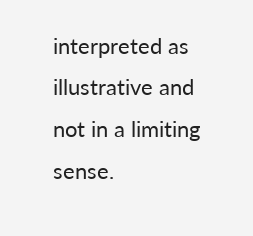interpreted as illustrative and not in a limiting sense.